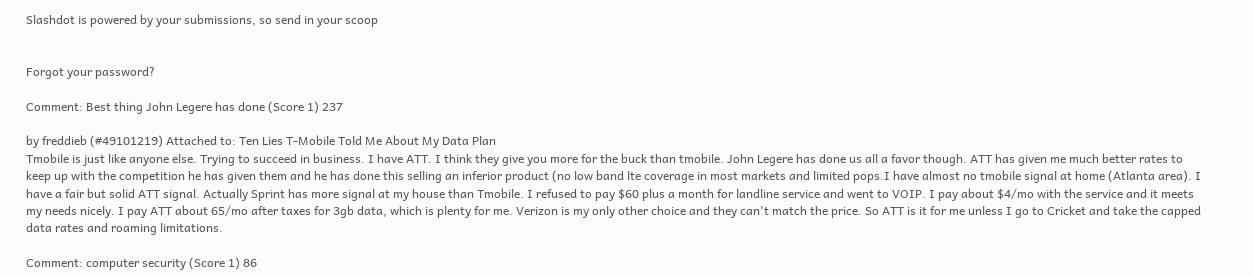Slashdot is powered by your submissions, so send in your scoop


Forgot your password?

Comment: Best thing John Legere has done (Score 1) 237

by freddieb (#49101219) Attached to: Ten Lies T-Mobile Told Me About My Data Plan
Tmobile is just like anyone else. Trying to succeed in business. I have ATT. I think they give you more for the buck than tmobile. John Legere has done us all a favor though. ATT has given me much better rates to keep up with the competition he has given them and he has done this selling an inferior product (no low band lte coverage in most markets and limited pops.I have almost no tmobile signal at home (Atlanta area). I have a fair but solid ATT signal. Actually Sprint has more signal at my house than Tmobile. I refused to pay $60 plus a month for landline service and went to VOIP. I pay about $4/mo with the service and it meets my needs nicely. I pay ATT about 65/mo after taxes for 3gb data, which is plenty for me. Verizon is my only other choice and they can't match the price. So ATT is it for me unless I go to Cricket and take the capped data rates and roaming limitations.

Comment: computer security (Score 1) 86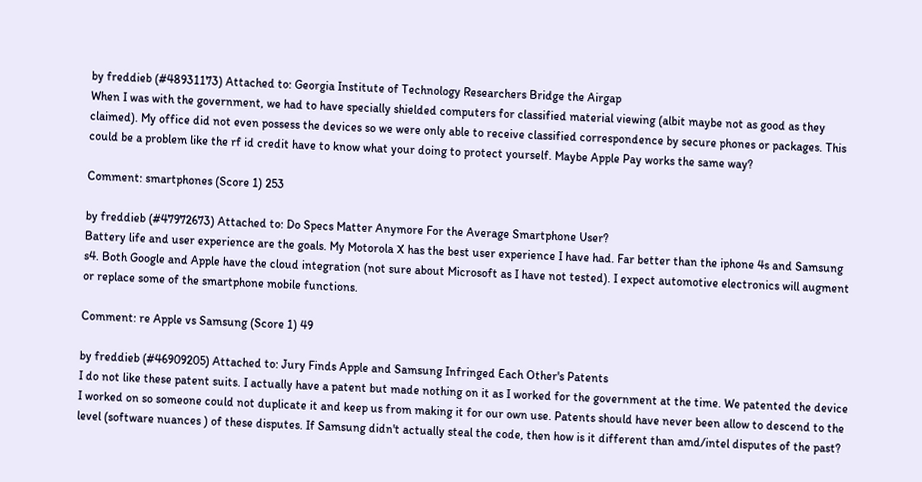by freddieb (#48931173) Attached to: Georgia Institute of Technology Researchers Bridge the Airgap
When I was with the government, we had to have specially shielded computers for classified material viewing (albit maybe not as good as they claimed). My office did not even possess the devices so we were only able to receive classified correspondence by secure phones or packages. This could be a problem like the rf id credit have to know what your doing to protect yourself. Maybe Apple Pay works the same way?

Comment: smartphones (Score 1) 253

by freddieb (#47972673) Attached to: Do Specs Matter Anymore For the Average Smartphone User?
Battery life and user experience are the goals. My Motorola X has the best user experience I have had. Far better than the iphone 4s and Samsung s4. Both Google and Apple have the cloud integration (not sure about Microsoft as I have not tested). I expect automotive electronics will augment or replace some of the smartphone mobile functions.

Comment: re Apple vs Samsung (Score 1) 49

by freddieb (#46909205) Attached to: Jury Finds Apple and Samsung Infringed Each Other's Patents
I do not like these patent suits. I actually have a patent but made nothing on it as I worked for the government at the time. We patented the device I worked on so someone could not duplicate it and keep us from making it for our own use. Patents should have never been allow to descend to the level (software nuances ) of these disputes. If Samsung didn't actually steal the code, then how is it different than amd/intel disputes of the past?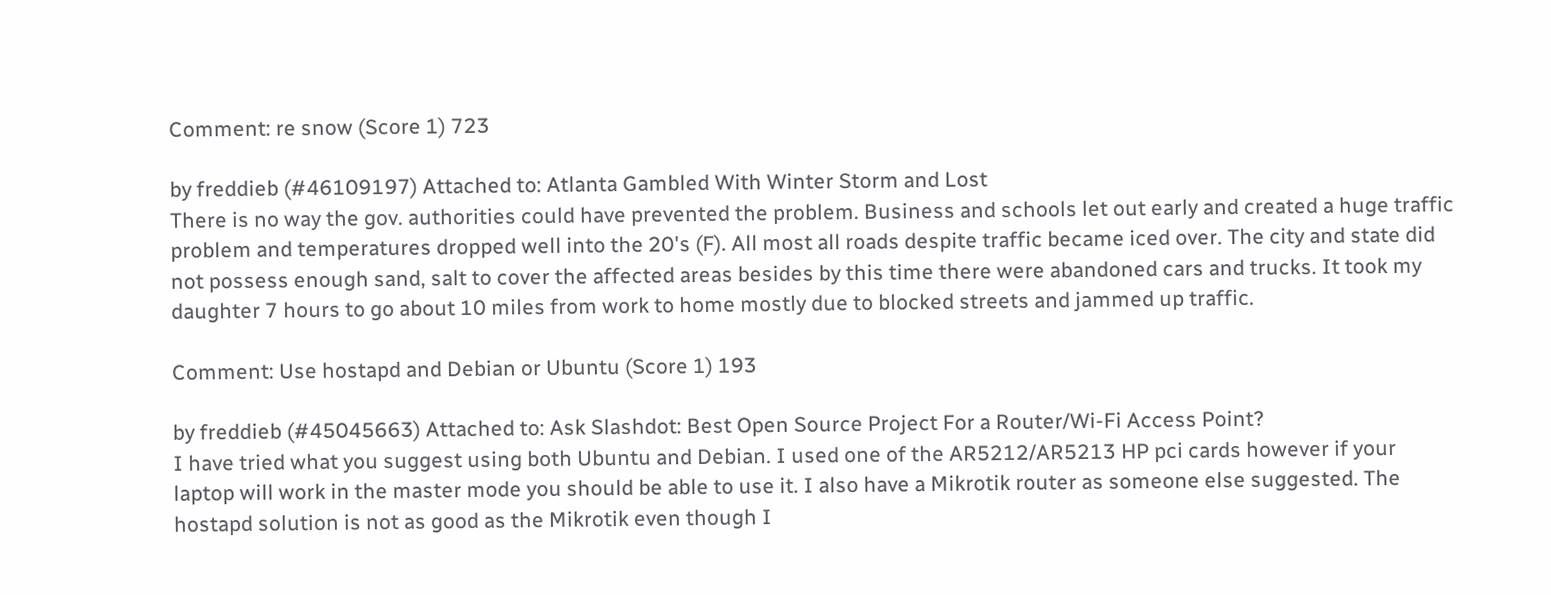Comment: re snow (Score 1) 723

by freddieb (#46109197) Attached to: Atlanta Gambled With Winter Storm and Lost
There is no way the gov. authorities could have prevented the problem. Business and schools let out early and created a huge traffic problem and temperatures dropped well into the 20's (F). All most all roads despite traffic became iced over. The city and state did not possess enough sand, salt to cover the affected areas besides by this time there were abandoned cars and trucks. It took my daughter 7 hours to go about 10 miles from work to home mostly due to blocked streets and jammed up traffic.

Comment: Use hostapd and Debian or Ubuntu (Score 1) 193

by freddieb (#45045663) Attached to: Ask Slashdot: Best Open Source Project For a Router/Wi-Fi Access Point?
I have tried what you suggest using both Ubuntu and Debian. I used one of the AR5212/AR5213 HP pci cards however if your laptop will work in the master mode you should be able to use it. I also have a Mikrotik router as someone else suggested. The hostapd solution is not as good as the Mikrotik even though I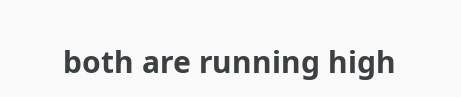both are running high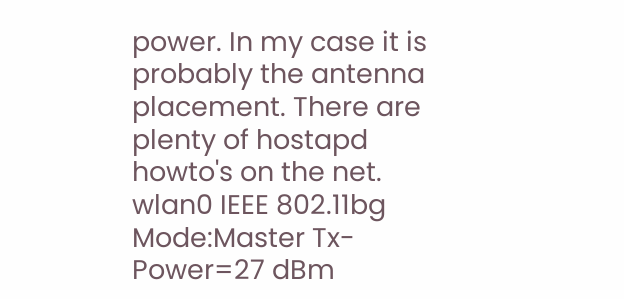power. In my case it is probably the antenna placement. There are plenty of hostapd howto's on the net. wlan0 IEEE 802.11bg Mode:Master Tx-Power=27 dBm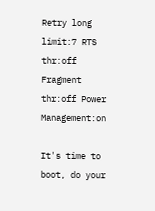Retry long limit:7 RTS thr:off Fragment thr:off Power Management:on

It's time to boot, do your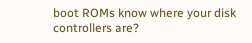boot ROMs know where your disk controllers are?